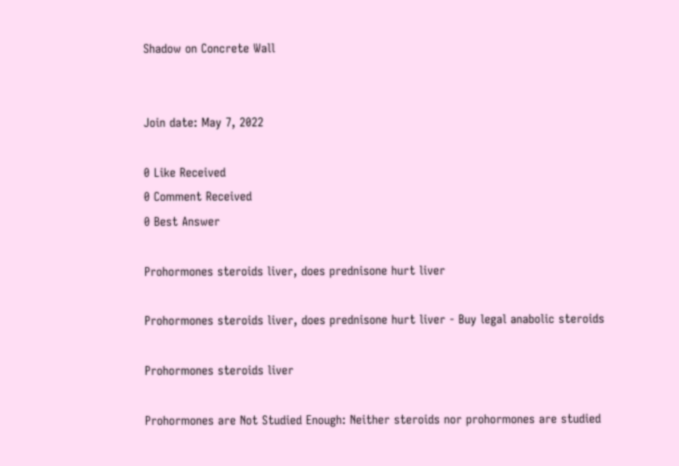Shadow on Concrete Wall


Join date: May 7, 2022

0 Like Received
0 Comment Received
0 Best Answer

Prohormones steroids liver, does prednisone hurt liver

Prohormones steroids liver, does prednisone hurt liver - Buy legal anabolic steroids

Prohormones steroids liver

Prohormones are Not Studied Enough: Neither steroids nor prohormones are studied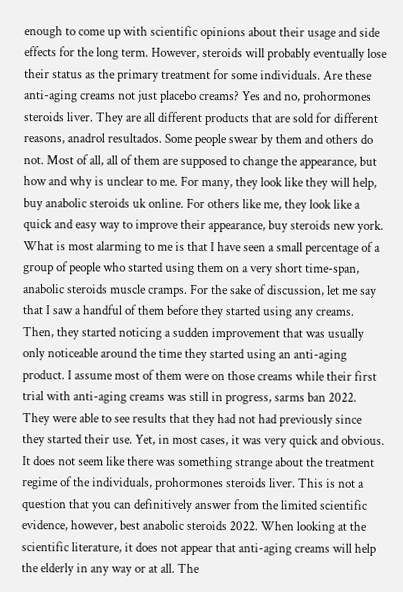enough to come up with scientific opinions about their usage and side effects for the long term. However, steroids will probably eventually lose their status as the primary treatment for some individuals. Are these anti-aging creams not just placebo creams? Yes and no, prohormones steroids liver. They are all different products that are sold for different reasons, anadrol resultados. Some people swear by them and others do not. Most of all, all of them are supposed to change the appearance, but how and why is unclear to me. For many, they look like they will help, buy anabolic steroids uk online. For others like me, they look like a quick and easy way to improve their appearance, buy steroids new york. What is most alarming to me is that I have seen a small percentage of a group of people who started using them on a very short time-span, anabolic steroids muscle cramps. For the sake of discussion, let me say that I saw a handful of them before they started using any creams. Then, they started noticing a sudden improvement that was usually only noticeable around the time they started using an anti-aging product. I assume most of them were on those creams while their first trial with anti-aging creams was still in progress, sarms ban 2022. They were able to see results that they had not had previously since they started their use. Yet, in most cases, it was very quick and obvious. It does not seem like there was something strange about the treatment regime of the individuals, prohormones steroids liver. This is not a question that you can definitively answer from the limited scientific evidence, however, best anabolic steroids 2022. When looking at the scientific literature, it does not appear that anti-aging creams will help the elderly in any way or at all. The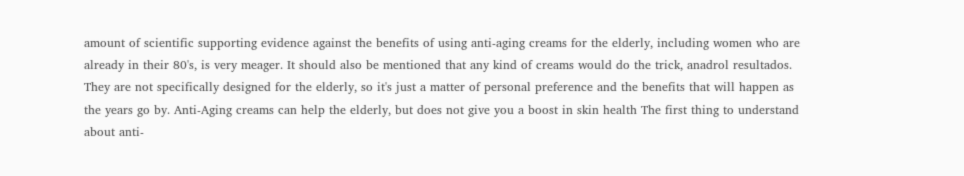amount of scientific supporting evidence against the benefits of using anti-aging creams for the elderly, including women who are already in their 80's, is very meager. It should also be mentioned that any kind of creams would do the trick, anadrol resultados. They are not specifically designed for the elderly, so it's just a matter of personal preference and the benefits that will happen as the years go by. Anti-Aging creams can help the elderly, but does not give you a boost in skin health The first thing to understand about anti-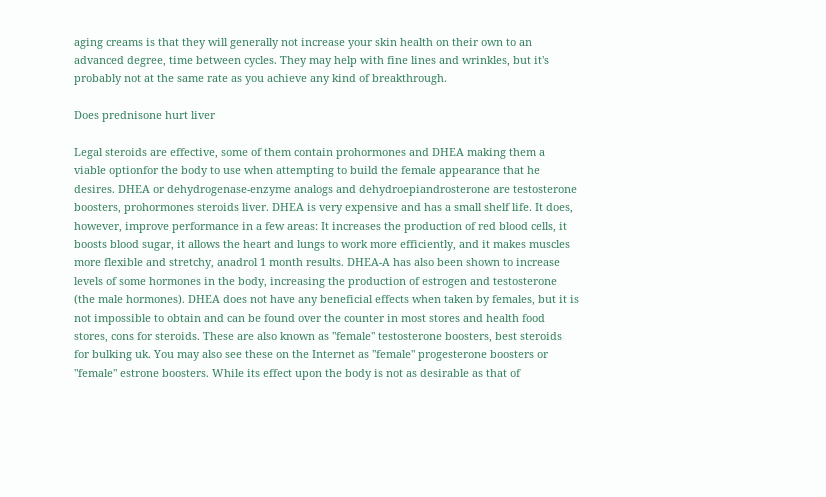aging creams is that they will generally not increase your skin health on their own to an advanced degree, time between cycles. They may help with fine lines and wrinkles, but it's probably not at the same rate as you achieve any kind of breakthrough.

Does prednisone hurt liver

Legal steroids are effective, some of them contain prohormones and DHEA making them a viable optionfor the body to use when attempting to build the female appearance that he desires. DHEA or dehydrogenase-enzyme analogs and dehydroepiandrosterone are testosterone boosters, prohormones steroids liver. DHEA is very expensive and has a small shelf life. It does, however, improve performance in a few areas: It increases the production of red blood cells, it boosts blood sugar, it allows the heart and lungs to work more efficiently, and it makes muscles more flexible and stretchy, anadrol 1 month results. DHEA-A has also been shown to increase levels of some hormones in the body, increasing the production of estrogen and testosterone (the male hormones). DHEA does not have any beneficial effects when taken by females, but it is not impossible to obtain and can be found over the counter in most stores and health food stores, cons for steroids. These are also known as "female" testosterone boosters, best steroids for bulking uk. You may also see these on the Internet as "female" progesterone boosters or "female" estrone boosters. While its effect upon the body is not as desirable as that of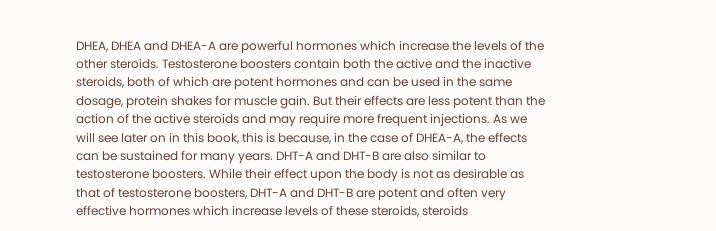DHEA, DHEA and DHEA-A are powerful hormones which increase the levels of the other steroids. Testosterone boosters contain both the active and the inactive steroids, both of which are potent hormones and can be used in the same dosage, protein shakes for muscle gain. But their effects are less potent than the action of the active steroids and may require more frequent injections. As we will see later on in this book, this is because, in the case of DHEA-A, the effects can be sustained for many years. DHT-A and DHT-B are also similar to testosterone boosters. While their effect upon the body is not as desirable as that of testosterone boosters, DHT-A and DHT-B are potent and often very effective hormones which increase levels of these steroids, steroids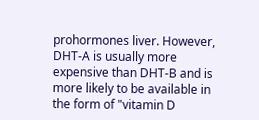prohormones liver. However, DHT-A is usually more expensive than DHT-B and is more likely to be available in the form of "vitamin D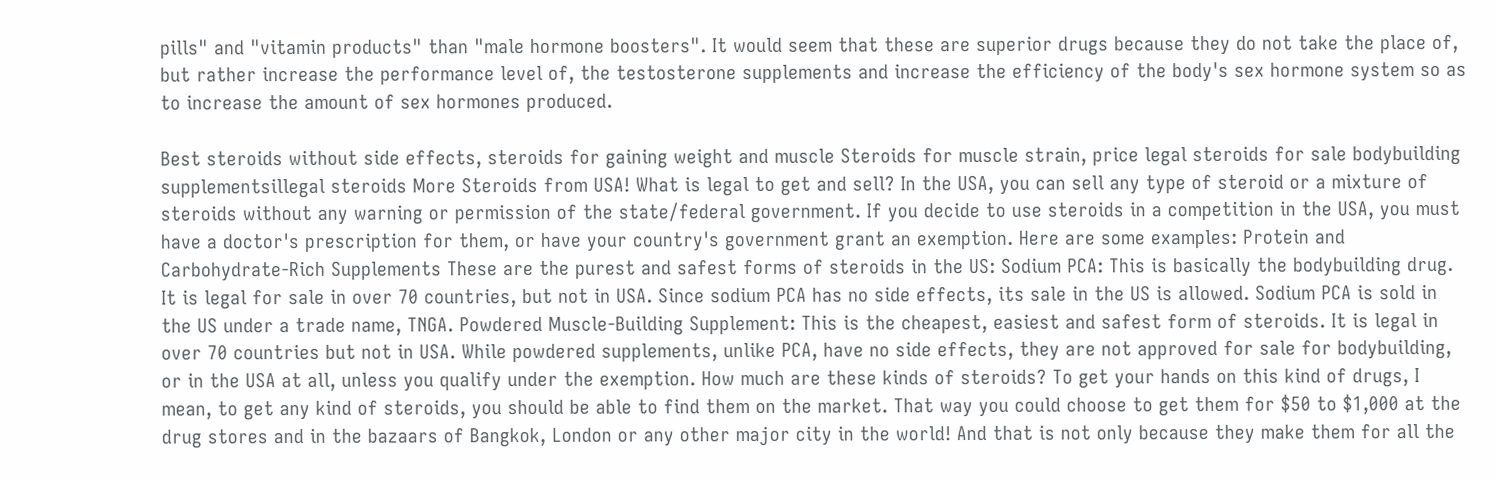pills" and "vitamin products" than "male hormone boosters". It would seem that these are superior drugs because they do not take the place of, but rather increase the performance level of, the testosterone supplements and increase the efficiency of the body's sex hormone system so as to increase the amount of sex hormones produced.

Best steroids without side effects, steroids for gaining weight and muscle Steroids for muscle strain, price legal steroids for sale bodybuilding supplementsillegal steroids More Steroids from USA! What is legal to get and sell? In the USA, you can sell any type of steroid or a mixture of steroids without any warning or permission of the state/federal government. If you decide to use steroids in a competition in the USA, you must have a doctor's prescription for them, or have your country's government grant an exemption. Here are some examples: Protein and Carbohydrate-Rich Supplements These are the purest and safest forms of steroids in the US: Sodium PCA: This is basically the bodybuilding drug. It is legal for sale in over 70 countries, but not in USA. Since sodium PCA has no side effects, its sale in the US is allowed. Sodium PCA is sold in the US under a trade name, TNGA. Powdered Muscle-Building Supplement: This is the cheapest, easiest and safest form of steroids. It is legal in over 70 countries but not in USA. While powdered supplements, unlike PCA, have no side effects, they are not approved for sale for bodybuilding, or in the USA at all, unless you qualify under the exemption. How much are these kinds of steroids? To get your hands on this kind of drugs, I mean, to get any kind of steroids, you should be able to find them on the market. That way you could choose to get them for $50 to $1,000 at the drug stores and in the bazaars of Bangkok, London or any other major city in the world! And that is not only because they make them for all the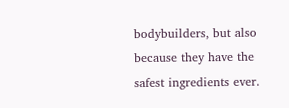bodybuilders, but also because they have the safest ingredients ever.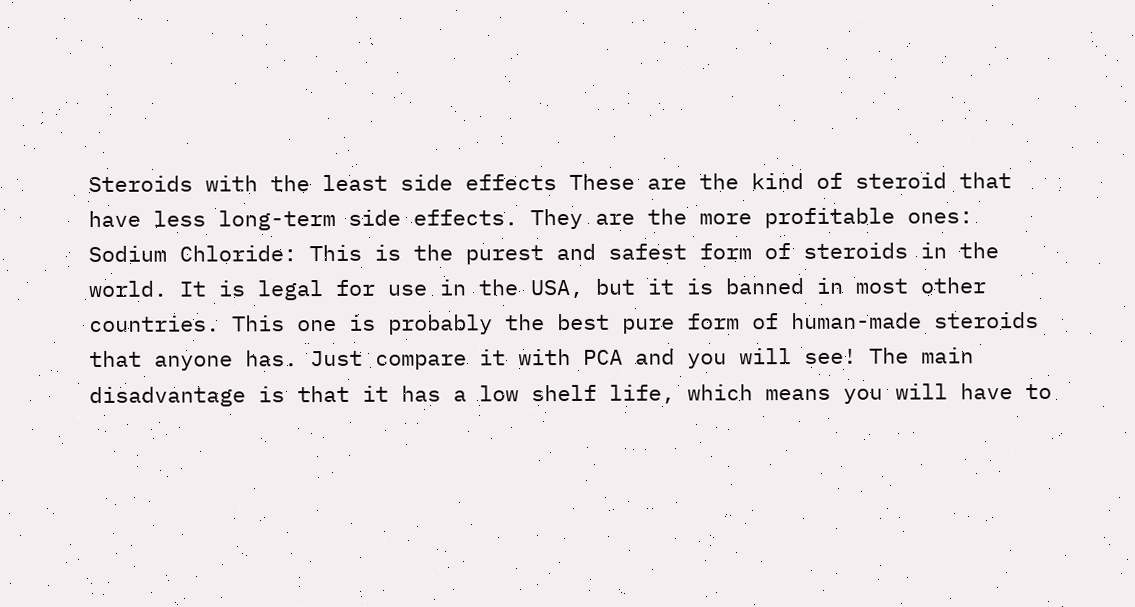Steroids with the least side effects These are the kind of steroid that have less long-term side effects. They are the more profitable ones: Sodium Chloride: This is the purest and safest form of steroids in the world. It is legal for use in the USA, but it is banned in most other countries. This one is probably the best pure form of human-made steroids that anyone has. Just compare it with PCA and you will see! The main disadvantage is that it has a low shelf life, which means you will have to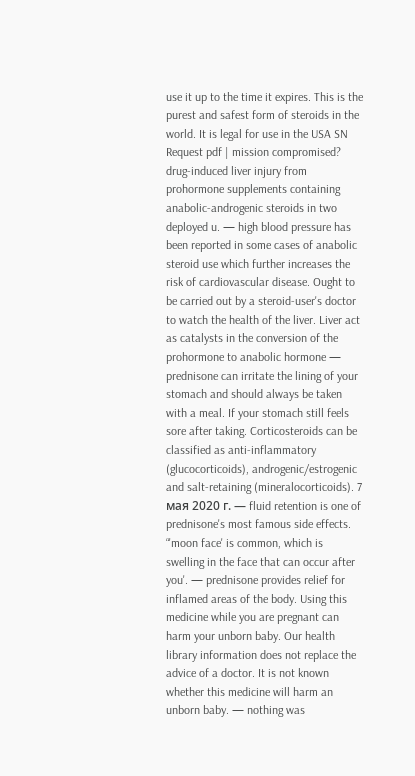use it up to the time it expires. This is the purest and safest form of steroids in the world. It is legal for use in the USA SN Request pdf | mission compromised? drug-induced liver injury from prohormone supplements containing anabolic-androgenic steroids in two deployed u. — high blood pressure has been reported in some cases of anabolic steroid use which further increases the risk of cardiovascular disease. Ought to be carried out by a steroid-user's doctor to watch the health of the liver. Liver act as catalysts in the conversion of the prohormone to anabolic hormone — prednisone can irritate the lining of your stomach and should always be taken with a meal. If your stomach still feels sore after taking. Corticosteroids can be classified as anti-inflammatory (glucocorticoids), androgenic/estrogenic and salt-retaining (mineralocorticoids). 7 мая 2020 г. — fluid retention is one of prednisone's most famous side effects. “'moon face' is common, which is swelling in the face that can occur after you'. — prednisone provides relief for inflamed areas of the body. Using this medicine while you are pregnant can harm your unborn baby. Our health library information does not replace the advice of a doctor. It is not known whether this medicine will harm an unborn baby. — nothing was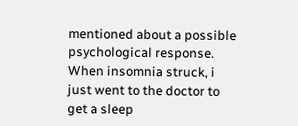mentioned about a possible psychological response. When insomnia struck, i just went to the doctor to get a sleep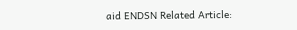aid ENDSN Related Article: